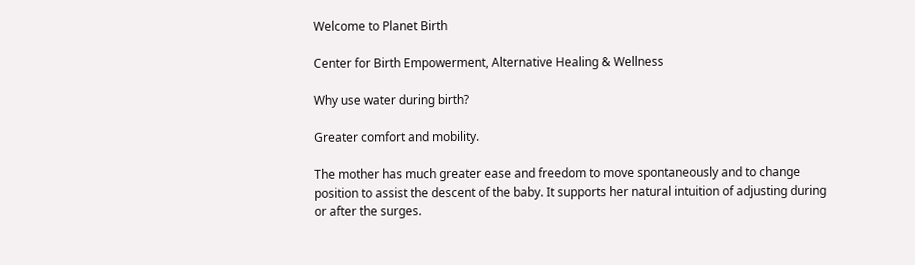Welcome to Planet Birth

Center for Birth Empowerment, Alternative Healing & Wellness

Why use water during birth?

Greater comfort and mobility.

The mother has much greater ease and freedom to move spontaneously and to change position to assist the descent of the baby. It supports her natural intuition of adjusting during or after the surges.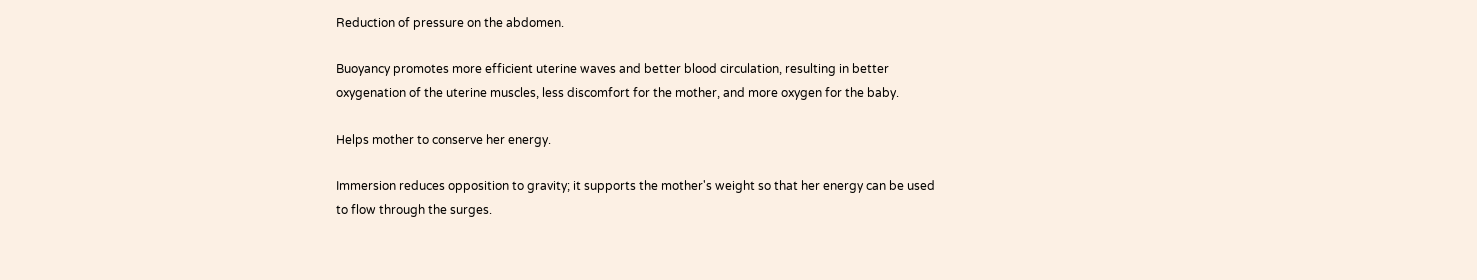Reduction of pressure on the abdomen.

Buoyancy promotes more efficient uterine waves and better blood circulation, resulting in better oxygenation of the uterine muscles, less discomfort for the mother, and more oxygen for the baby.

Helps mother to conserve her energy.

Immersion reduces opposition to gravity; it supports the mother's weight so that her energy can be used to flow through the surges.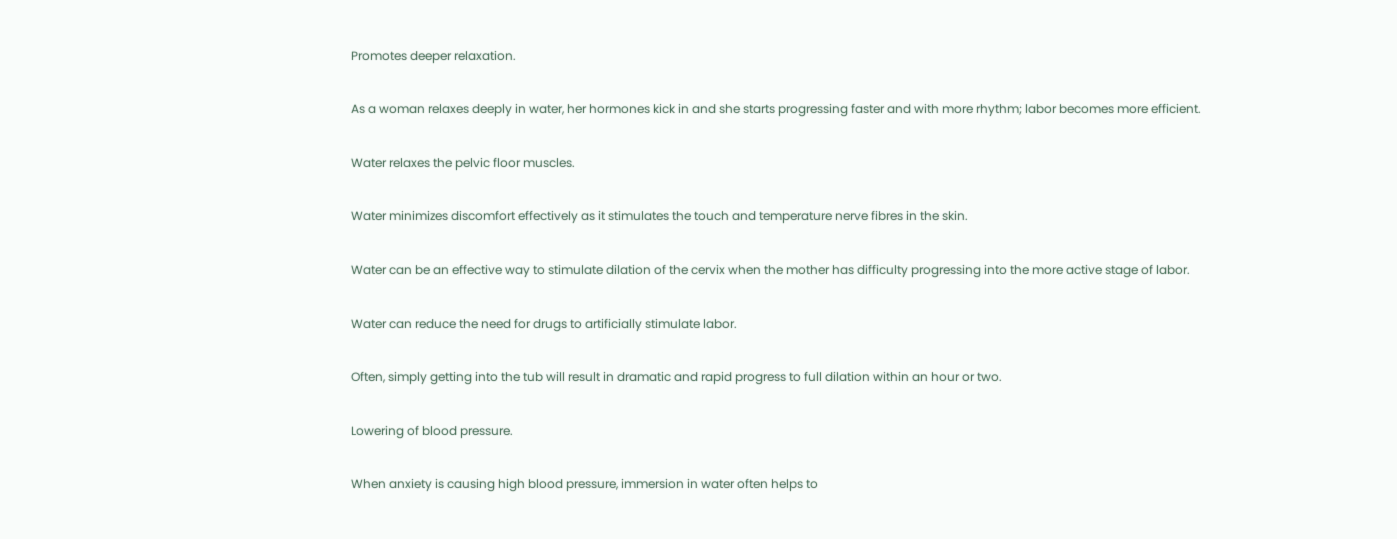Promotes deeper relaxation.

As a woman relaxes deeply in water, her hormones kick in and she starts progressing faster and with more rhythm; labor becomes more efficient.

Water relaxes the pelvic floor muscles.

Water minimizes discomfort effectively as it stimulates the touch and temperature nerve fibres in the skin.

Water can be an effective way to stimulate dilation of the cervix when the mother has difficulty progressing into the more active stage of labor.

Water can reduce the need for drugs to artificially stimulate labor.

Often, simply getting into the tub will result in dramatic and rapid progress to full dilation within an hour or two.

Lowering of blood pressure.

When anxiety is causing high blood pressure, immersion in water often helps to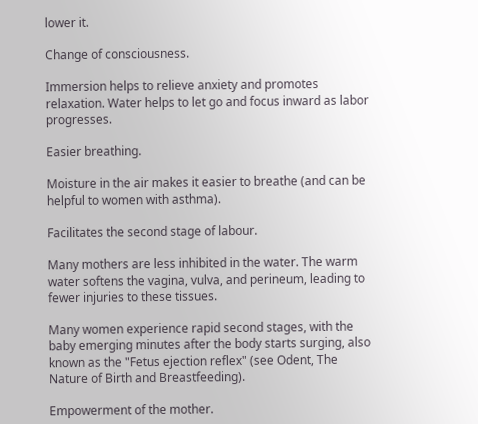lower it.

Change of consciousness.

Immersion helps to relieve anxiety and promotes relaxation. Water helps to let go and focus inward as labor progresses.

Easier breathing.

Moisture in the air makes it easier to breathe (and can be helpful to women with asthma).

Facilitates the second stage of labour.

Many mothers are less inhibited in the water. The warm water softens the vagina, vulva, and perineum, leading to fewer injuries to these tissues.

Many women experience rapid second stages, with the baby emerging minutes after the body starts surging, also known as the "Fetus ejection reflex" (see Odent, The Nature of Birth and Breastfeeding).

Empowerment of the mother.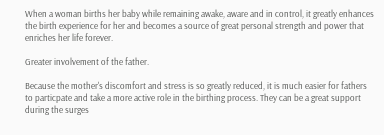When a woman births her baby while remaining awake, aware and in control, it greatly enhances the birth experience for her and becomes a source of great personal strength and power that enriches her life forever.

Greater involvement of the father.

Because the mother's discomfort and stress is so greatly reduced, it is much easier for fathers to particpate and take a more active role in the birthing process. They can be a great support during the surges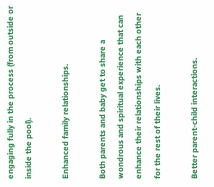engaging fully in the process (from outside or inside the pool).

Enhanced family relationships.

Both parents and baby get to share a wondrous and spiritual experience that can enhance their relationships with each other for the rest of their lives.

Better parent-child interactions.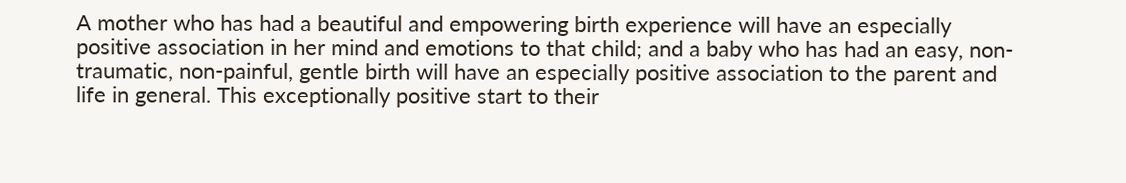A mother who has had a beautiful and empowering birth experience will have an especially positive association in her mind and emotions to that child; and a baby who has had an easy, non-traumatic, non-painful, gentle birth will have an especially positive association to the parent and life in general. This exceptionally positive start to their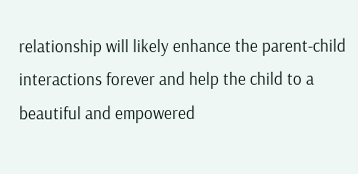relationship will likely enhance the parent-child interactions forever and help the child to a beautiful and empowered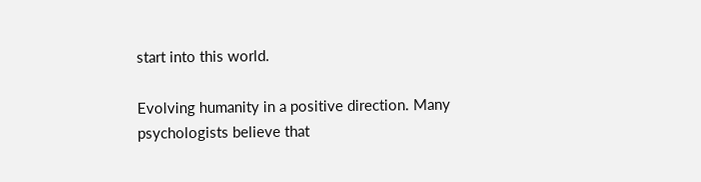start into this world.

Evolving humanity in a positive direction. Many psychologists believe that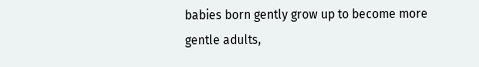babies born gently grow up to become more gentle adults,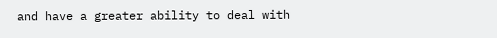and have a greater ability to deal with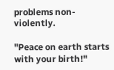problems non-violently.

"Peace on earth starts with your birth!"